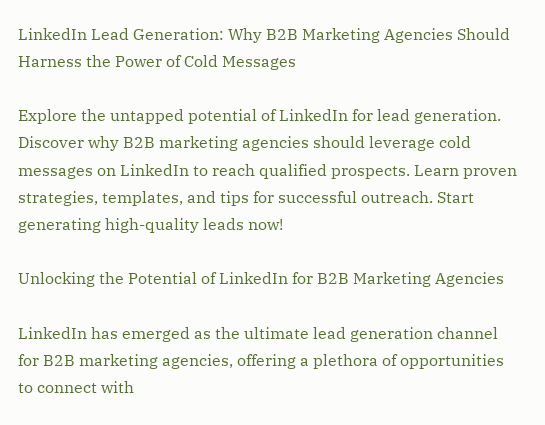LinkedIn Lead Generation: Why B2B Marketing Agencies Should Harness the Power of Cold Messages

Explore the untapped potential of LinkedIn for lead generation. Discover why B2B marketing agencies should leverage cold messages on LinkedIn to reach qualified prospects. Learn proven strategies, templates, and tips for successful outreach. Start generating high-quality leads now!

Unlocking the Potential of LinkedIn for B2B Marketing Agencies

LinkedIn has emerged as the ultimate lead generation channel for B2B marketing agencies, offering a plethora of opportunities to connect with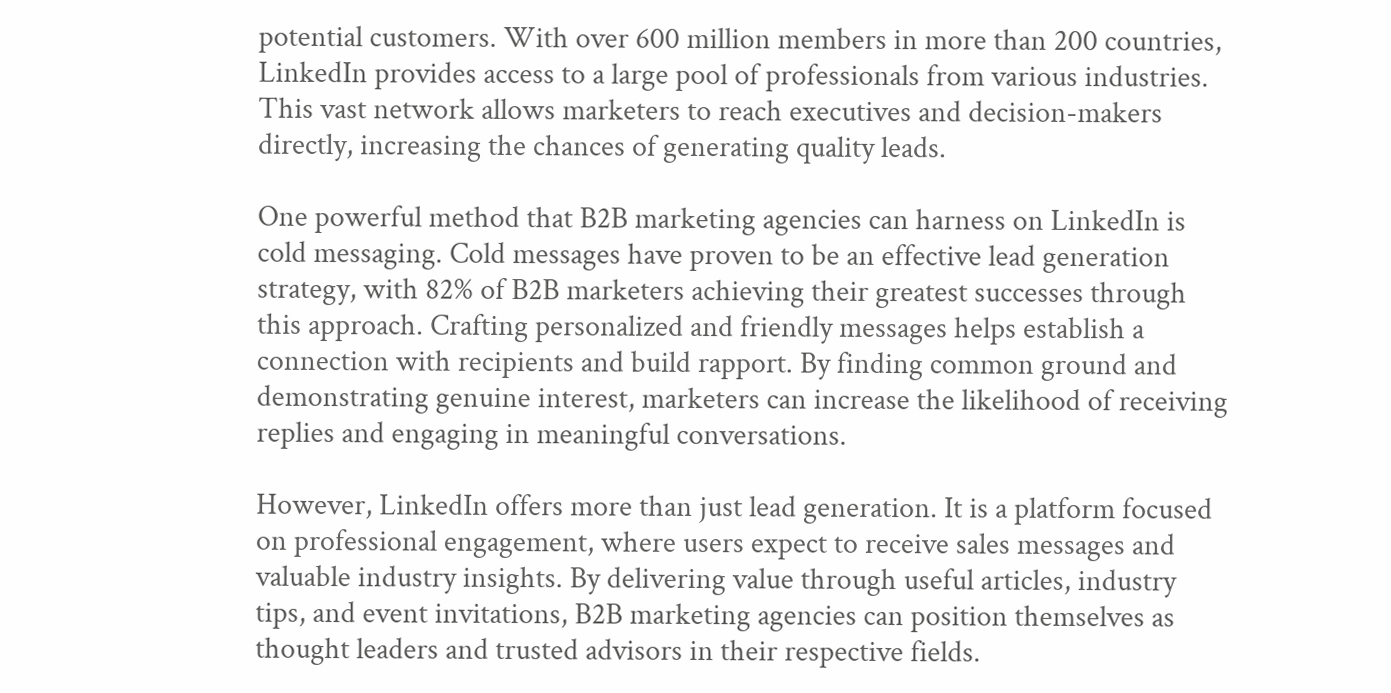potential customers. With over 600 million members in more than 200 countries, LinkedIn provides access to a large pool of professionals from various industries. This vast network allows marketers to reach executives and decision-makers directly, increasing the chances of generating quality leads.

One powerful method that B2B marketing agencies can harness on LinkedIn is cold messaging. Cold messages have proven to be an effective lead generation strategy, with 82% of B2B marketers achieving their greatest successes through this approach. Crafting personalized and friendly messages helps establish a connection with recipients and build rapport. By finding common ground and demonstrating genuine interest, marketers can increase the likelihood of receiving replies and engaging in meaningful conversations.

However, LinkedIn offers more than just lead generation. It is a platform focused on professional engagement, where users expect to receive sales messages and valuable industry insights. By delivering value through useful articles, industry tips, and event invitations, B2B marketing agencies can position themselves as thought leaders and trusted advisors in their respective fields.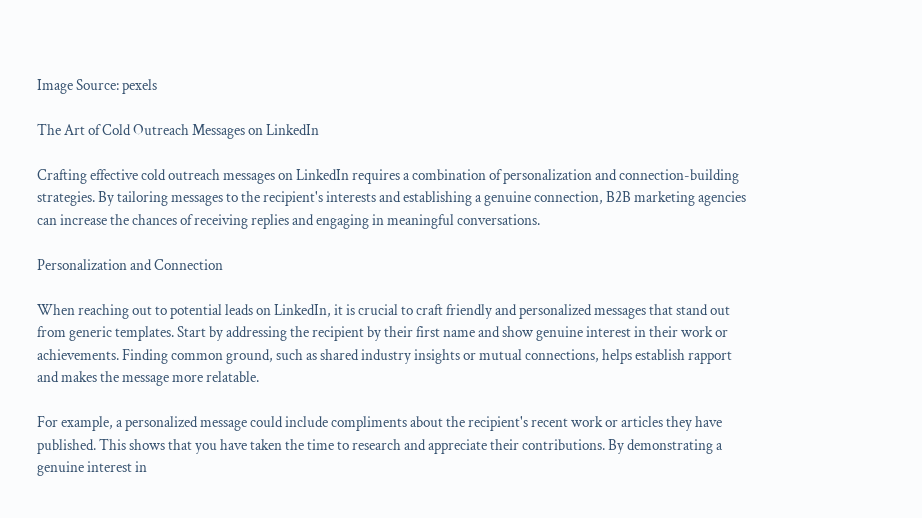Image Source: pexels

The Art of Cold Outreach Messages on LinkedIn

Crafting effective cold outreach messages on LinkedIn requires a combination of personalization and connection-building strategies. By tailoring messages to the recipient's interests and establishing a genuine connection, B2B marketing agencies can increase the chances of receiving replies and engaging in meaningful conversations.

Personalization and Connection

When reaching out to potential leads on LinkedIn, it is crucial to craft friendly and personalized messages that stand out from generic templates. Start by addressing the recipient by their first name and show genuine interest in their work or achievements. Finding common ground, such as shared industry insights or mutual connections, helps establish rapport and makes the message more relatable.

For example, a personalized message could include compliments about the recipient's recent work or articles they have published. This shows that you have taken the time to research and appreciate their contributions. By demonstrating a genuine interest in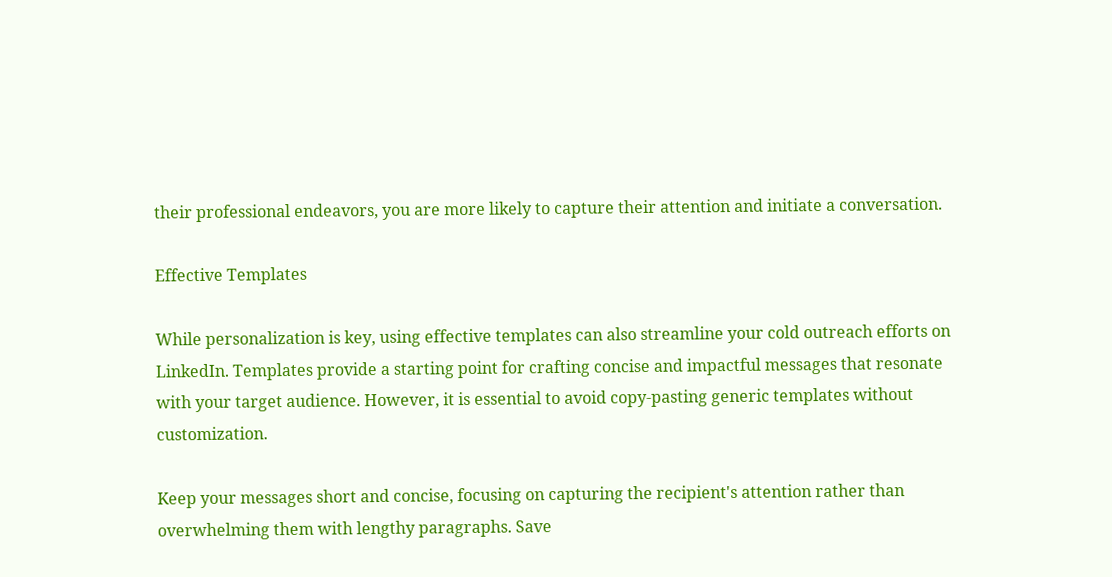their professional endeavors, you are more likely to capture their attention and initiate a conversation.

Effective Templates

While personalization is key, using effective templates can also streamline your cold outreach efforts on LinkedIn. Templates provide a starting point for crafting concise and impactful messages that resonate with your target audience. However, it is essential to avoid copy-pasting generic templates without customization.

Keep your messages short and concise, focusing on capturing the recipient's attention rather than overwhelming them with lengthy paragraphs. Save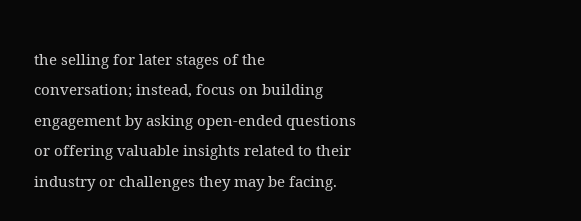the selling for later stages of the conversation; instead, focus on building engagement by asking open-ended questions or offering valuable insights related to their industry or challenges they may be facing.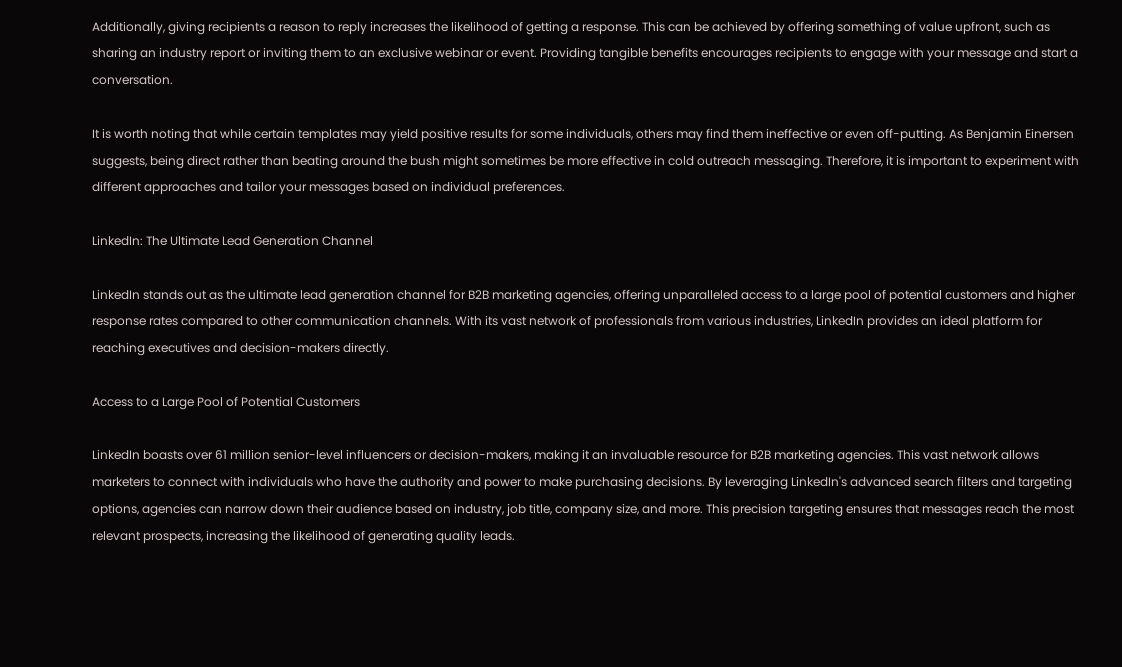Additionally, giving recipients a reason to reply increases the likelihood of getting a response. This can be achieved by offering something of value upfront, such as sharing an industry report or inviting them to an exclusive webinar or event. Providing tangible benefits encourages recipients to engage with your message and start a conversation.

It is worth noting that while certain templates may yield positive results for some individuals, others may find them ineffective or even off-putting. As Benjamin Einersen suggests, being direct rather than beating around the bush might sometimes be more effective in cold outreach messaging. Therefore, it is important to experiment with different approaches and tailor your messages based on individual preferences.

LinkedIn: The Ultimate Lead Generation Channel

LinkedIn stands out as the ultimate lead generation channel for B2B marketing agencies, offering unparalleled access to a large pool of potential customers and higher response rates compared to other communication channels. With its vast network of professionals from various industries, LinkedIn provides an ideal platform for reaching executives and decision-makers directly.

Access to a Large Pool of Potential Customers

LinkedIn boasts over 61 million senior-level influencers or decision-makers, making it an invaluable resource for B2B marketing agencies. This vast network allows marketers to connect with individuals who have the authority and power to make purchasing decisions. By leveraging LinkedIn's advanced search filters and targeting options, agencies can narrow down their audience based on industry, job title, company size, and more. This precision targeting ensures that messages reach the most relevant prospects, increasing the likelihood of generating quality leads.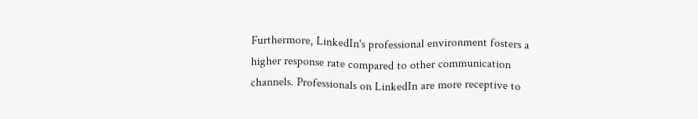Furthermore, LinkedIn's professional environment fosters a higher response rate compared to other communication channels. Professionals on LinkedIn are more receptive to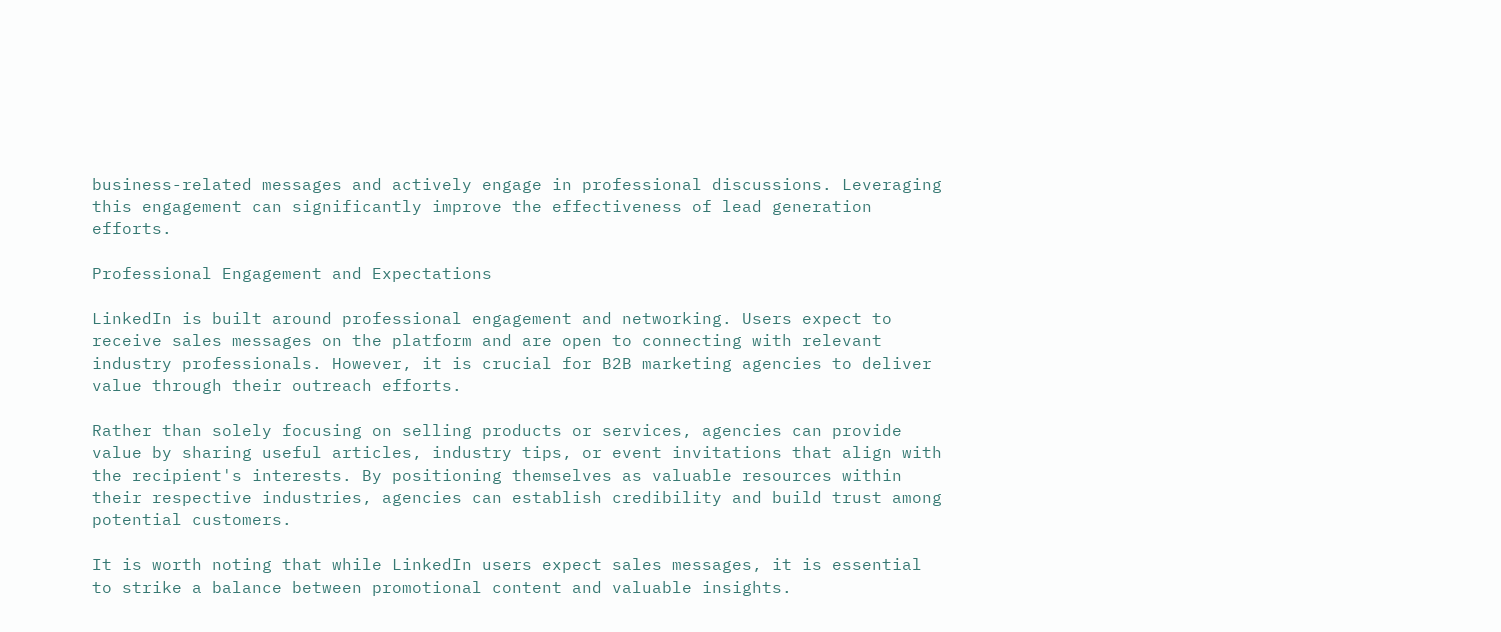business-related messages and actively engage in professional discussions. Leveraging this engagement can significantly improve the effectiveness of lead generation efforts.

Professional Engagement and Expectations

LinkedIn is built around professional engagement and networking. Users expect to receive sales messages on the platform and are open to connecting with relevant industry professionals. However, it is crucial for B2B marketing agencies to deliver value through their outreach efforts.

Rather than solely focusing on selling products or services, agencies can provide value by sharing useful articles, industry tips, or event invitations that align with the recipient's interests. By positioning themselves as valuable resources within their respective industries, agencies can establish credibility and build trust among potential customers.

It is worth noting that while LinkedIn users expect sales messages, it is essential to strike a balance between promotional content and valuable insights.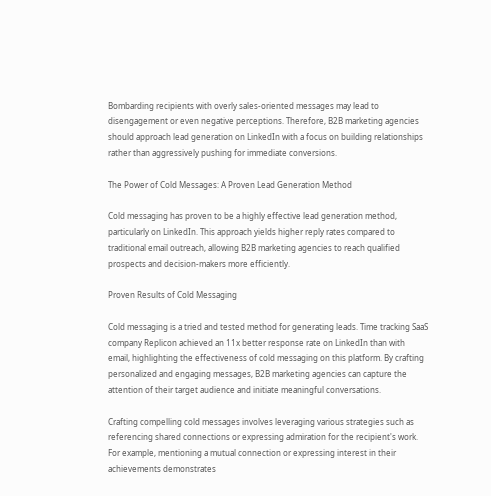Bombarding recipients with overly sales-oriented messages may lead to disengagement or even negative perceptions. Therefore, B2B marketing agencies should approach lead generation on LinkedIn with a focus on building relationships rather than aggressively pushing for immediate conversions.

The Power of Cold Messages: A Proven Lead Generation Method

Cold messaging has proven to be a highly effective lead generation method, particularly on LinkedIn. This approach yields higher reply rates compared to traditional email outreach, allowing B2B marketing agencies to reach qualified prospects and decision-makers more efficiently.

Proven Results of Cold Messaging

Cold messaging is a tried and tested method for generating leads. Time tracking SaaS company Replicon achieved an 11x better response rate on LinkedIn than with email, highlighting the effectiveness of cold messaging on this platform. By crafting personalized and engaging messages, B2B marketing agencies can capture the attention of their target audience and initiate meaningful conversations.

Crafting compelling cold messages involves leveraging various strategies such as referencing shared connections or expressing admiration for the recipient's work. For example, mentioning a mutual connection or expressing interest in their achievements demonstrates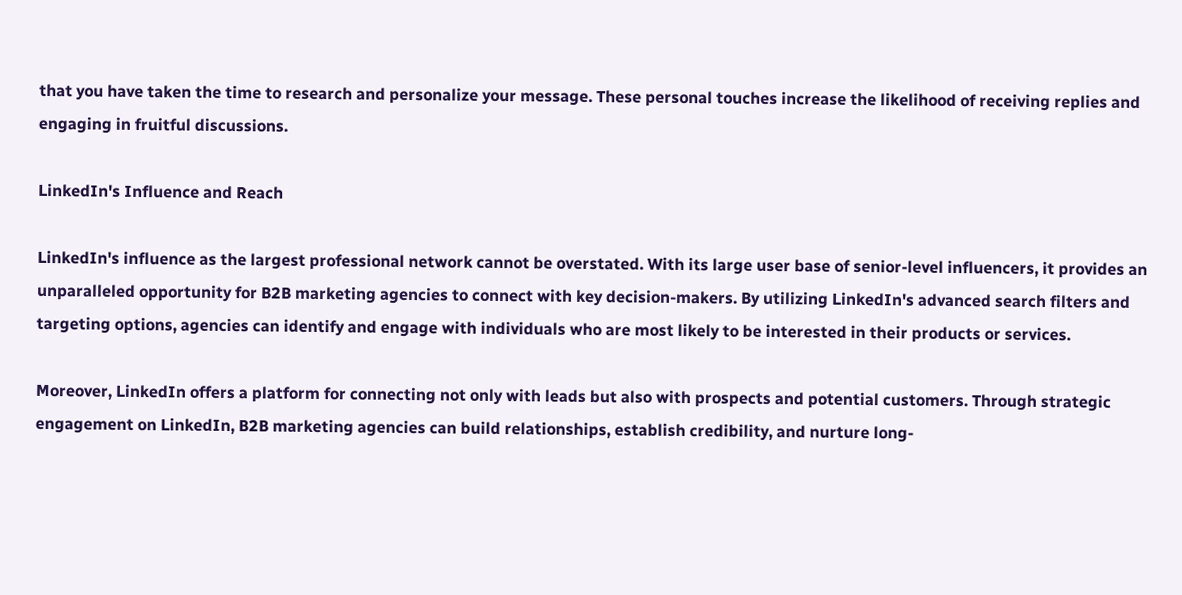that you have taken the time to research and personalize your message. These personal touches increase the likelihood of receiving replies and engaging in fruitful discussions.

LinkedIn's Influence and Reach

LinkedIn's influence as the largest professional network cannot be overstated. With its large user base of senior-level influencers, it provides an unparalleled opportunity for B2B marketing agencies to connect with key decision-makers. By utilizing LinkedIn's advanced search filters and targeting options, agencies can identify and engage with individuals who are most likely to be interested in their products or services.

Moreover, LinkedIn offers a platform for connecting not only with leads but also with prospects and potential customers. Through strategic engagement on LinkedIn, B2B marketing agencies can build relationships, establish credibility, and nurture long-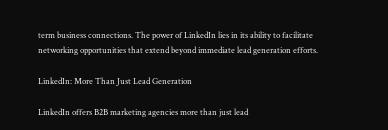term business connections. The power of LinkedIn lies in its ability to facilitate networking opportunities that extend beyond immediate lead generation efforts.

LinkedIn: More Than Just Lead Generation

LinkedIn offers B2B marketing agencies more than just lead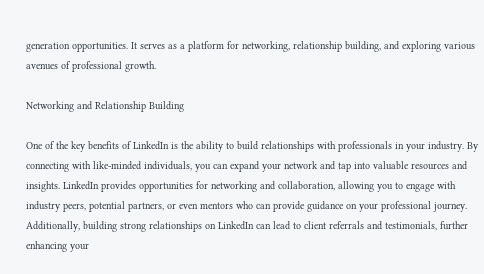generation opportunities. It serves as a platform for networking, relationship building, and exploring various avenues of professional growth.

Networking and Relationship Building

One of the key benefits of LinkedIn is the ability to build relationships with professionals in your industry. By connecting with like-minded individuals, you can expand your network and tap into valuable resources and insights. LinkedIn provides opportunities for networking and collaboration, allowing you to engage with industry peers, potential partners, or even mentors who can provide guidance on your professional journey. Additionally, building strong relationships on LinkedIn can lead to client referrals and testimonials, further enhancing your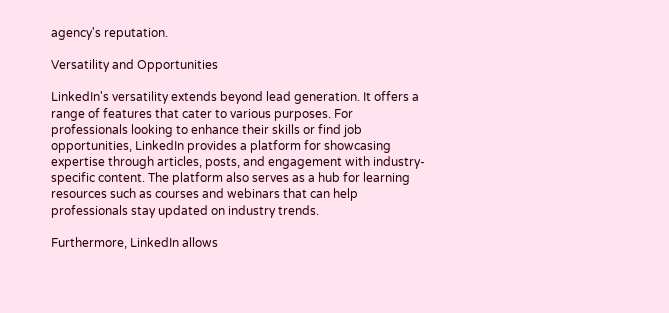agency's reputation.

Versatility and Opportunities

LinkedIn's versatility extends beyond lead generation. It offers a range of features that cater to various purposes. For professionals looking to enhance their skills or find job opportunities, LinkedIn provides a platform for showcasing expertise through articles, posts, and engagement with industry-specific content. The platform also serves as a hub for learning resources such as courses and webinars that can help professionals stay updated on industry trends.

Furthermore, LinkedIn allows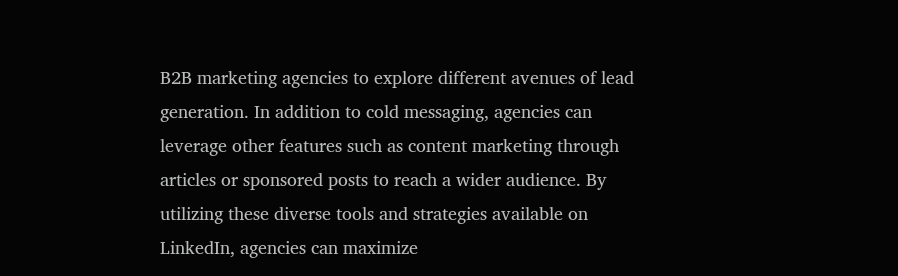B2B marketing agencies to explore different avenues of lead generation. In addition to cold messaging, agencies can leverage other features such as content marketing through articles or sponsored posts to reach a wider audience. By utilizing these diverse tools and strategies available on LinkedIn, agencies can maximize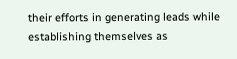their efforts in generating leads while establishing themselves as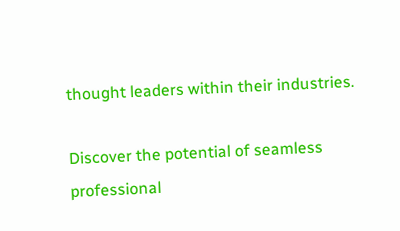thought leaders within their industries.

Discover the potential of seamless professional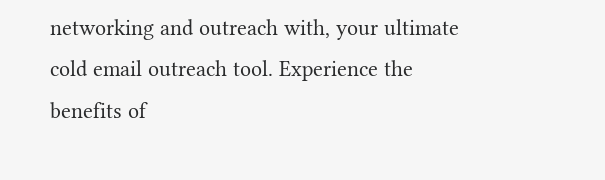networking and outreach with, your ultimate cold email outreach tool. Experience the benefits of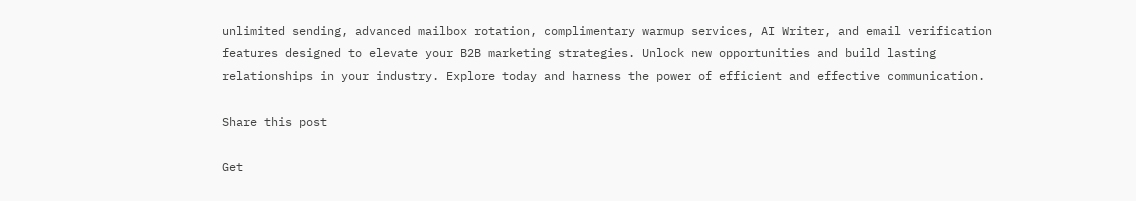unlimited sending, advanced mailbox rotation, complimentary warmup services, AI Writer, and email verification features designed to elevate your B2B marketing strategies. Unlock new opportunities and build lasting relationships in your industry. Explore today and harness the power of efficient and effective communication.

Share this post

Get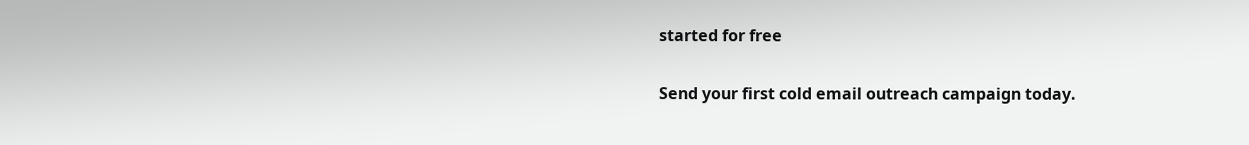started for free

Send your first cold email outreach campaign today.